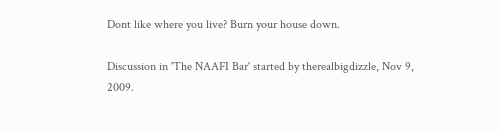Dont like where you live? Burn your house down.

Discussion in 'The NAAFI Bar' started by therealbigdizzle, Nov 9, 2009.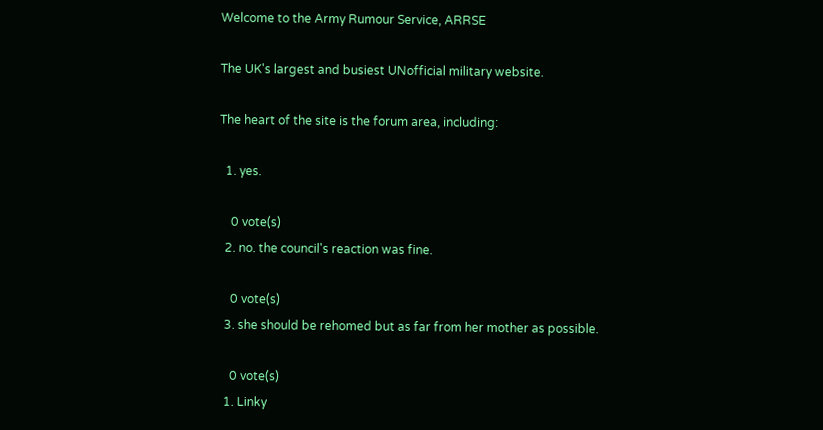Welcome to the Army Rumour Service, ARRSE

The UK's largest and busiest UNofficial military website.

The heart of the site is the forum area, including:

  1. yes.

    0 vote(s)
  2. no. the council's reaction was fine.

    0 vote(s)
  3. she should be rehomed but as far from her mother as possible.

    0 vote(s)
  1. Linky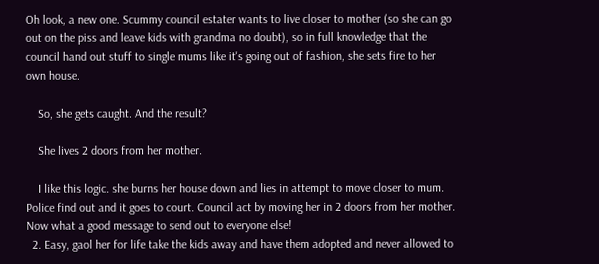Oh look, a new one. Scummy council estater wants to live closer to mother (so she can go out on the piss and leave kids with grandma no doubt), so in full knowledge that the council hand out stuff to single mums like it's going out of fashion, she sets fire to her own house.

    So, she gets caught. And the result?

    She lives 2 doors from her mother.

    I like this logic. she burns her house down and lies in attempt to move closer to mum. Police find out and it goes to court. Council act by moving her in 2 doors from her mother. Now what a good message to send out to everyone else!
  2. Easy, gaol her for life take the kids away and have them adopted and never allowed to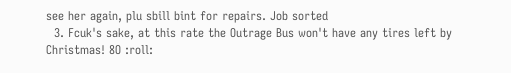see her again, plu sbill bint for repairs. Job sorted
  3. Fcuk's sake, at this rate the Outrage Bus won't have any tires left by Christmas! 8O :roll: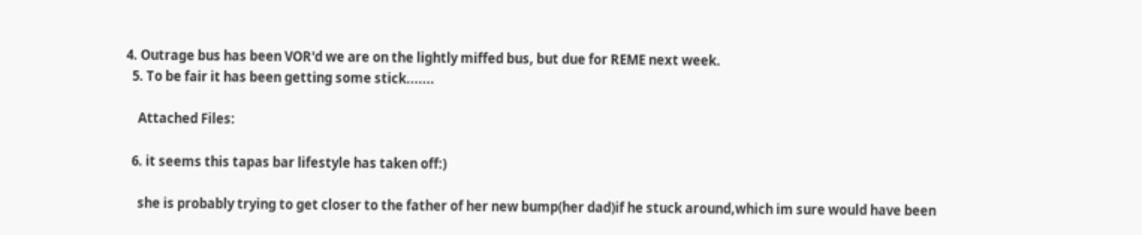4. Outrage bus has been VOR'd we are on the lightly miffed bus, but due for REME next week.
  5. To be fair it has been getting some stick.......

    Attached Files:

  6. it seems this tapas bar lifestyle has taken off:)

    she is probably trying to get closer to the father of her new bump(her dad)if he stuck around,which im sure would have been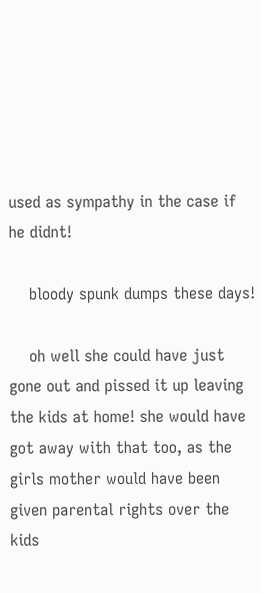used as sympathy in the case if he didnt!

    bloody spunk dumps these days!

    oh well she could have just gone out and pissed it up leaving the kids at home! she would have got away with that too, as the girls mother would have been given parental rights over the kids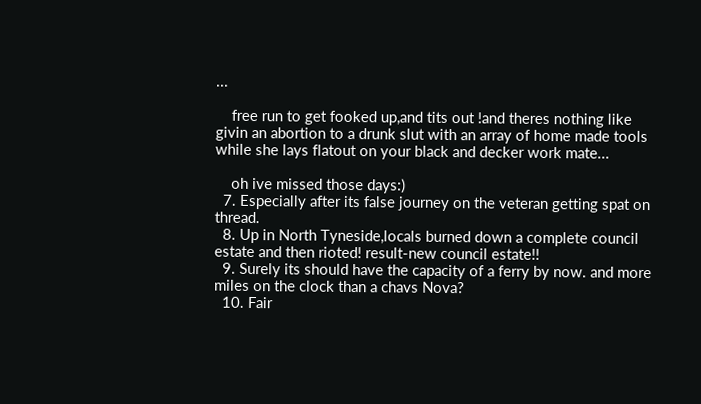...

    free run to get fooked up,and tits out !and theres nothing like givin an abortion to a drunk slut with an array of home made tools while she lays flatout on your black and decker work mate...

    oh ive missed those days:)
  7. Especially after its false journey on the veteran getting spat on thread.
  8. Up in North Tyneside,locals burned down a complete council estate and then rioted! result-new council estate!!
  9. Surely its should have the capacity of a ferry by now. and more miles on the clock than a chavs Nova?
  10. Fair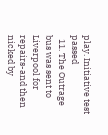play. Initiative test passed
  11. The Outrage bus was sent to Liverpool for repairs-and then nicked by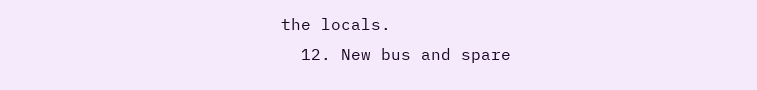the locals.
  12. New bus and spare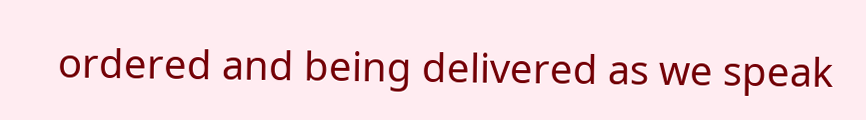ordered and being delivered as we speak